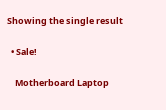Showing the single result

  • Sale!

    Motherboard Laptop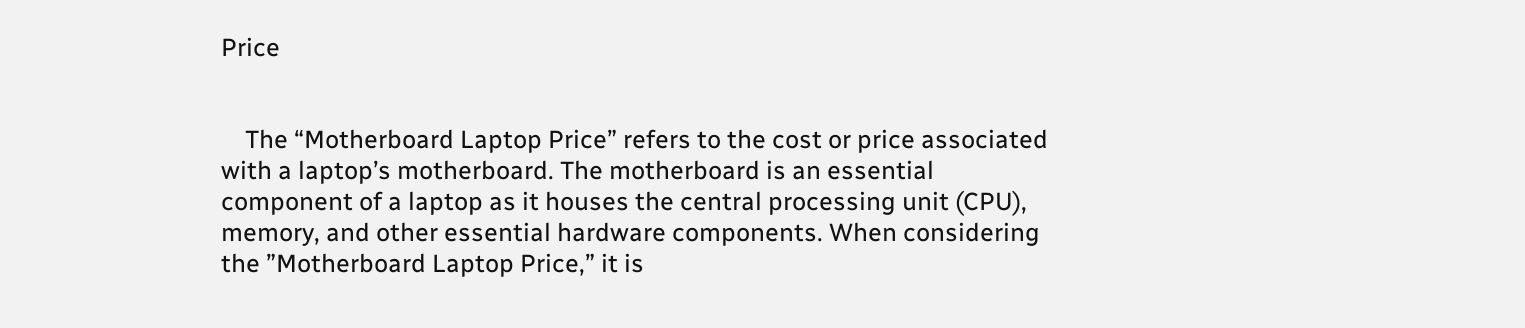Price


    The “Motherboard Laptop Price” refers to the cost or price associated with a laptop’s motherboard. The motherboard is an essential component of a laptop as it houses the central processing unit (CPU), memory, and other essential hardware components. When considering the ”Motherboard Laptop Price,” it is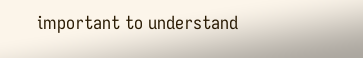important to understand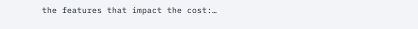the features that impact the cost:…